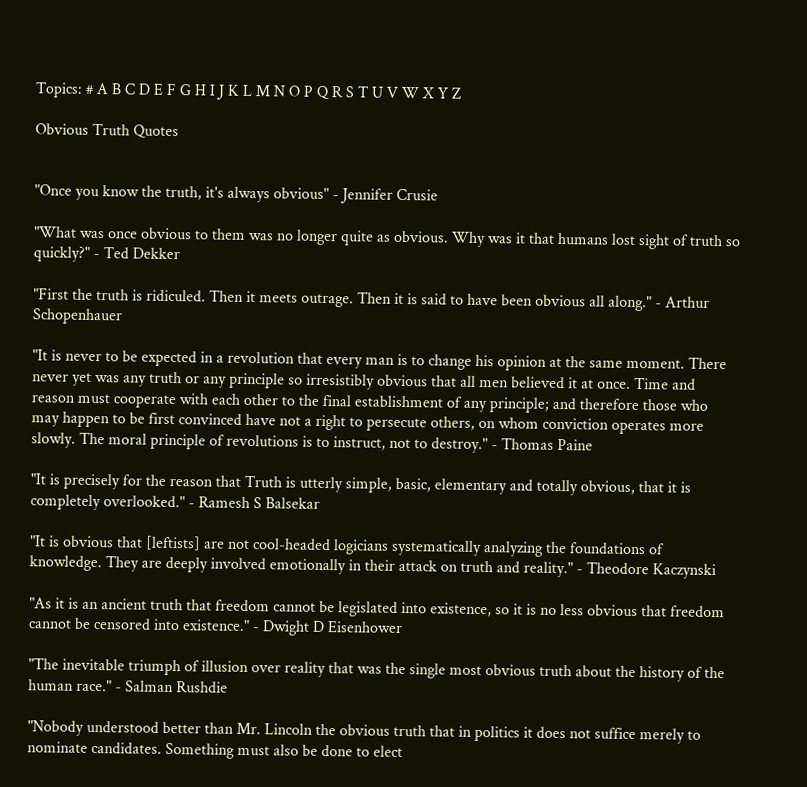Topics: # A B C D E F G H I J K L M N O P Q R S T U V W X Y Z

Obvious Truth Quotes


"Once you know the truth, it's always obvious" - Jennifer Crusie

"What was once obvious to them was no longer quite as obvious. Why was it that humans lost sight of truth so quickly?" - Ted Dekker

"First the truth is ridiculed. Then it meets outrage. Then it is said to have been obvious all along." - Arthur Schopenhauer

"It is never to be expected in a revolution that every man is to change his opinion at the same moment. There never yet was any truth or any principle so irresistibly obvious that all men believed it at once. Time and reason must cooperate with each other to the final establishment of any principle; and therefore those who may happen to be first convinced have not a right to persecute others, on whom conviction operates more slowly. The moral principle of revolutions is to instruct, not to destroy." - Thomas Paine

"It is precisely for the reason that Truth is utterly simple, basic, elementary and totally obvious, that it is completely overlooked." - Ramesh S Balsekar

"It is obvious that [leftists] are not cool-headed logicians systematically analyzing the foundations of knowledge. They are deeply involved emotionally in their attack on truth and reality." - Theodore Kaczynski

"As it is an ancient truth that freedom cannot be legislated into existence, so it is no less obvious that freedom cannot be censored into existence." - Dwight D Eisenhower

"The inevitable triumph of illusion over reality that was the single most obvious truth about the history of the human race." - Salman Rushdie

"Nobody understood better than Mr. Lincoln the obvious truth that in politics it does not suffice merely to nominate candidates. Something must also be done to elect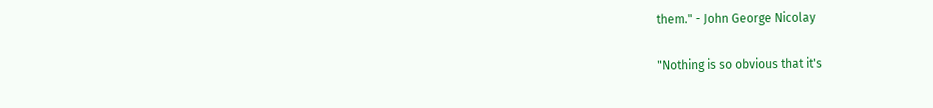them." - John George Nicolay

"Nothing is so obvious that it's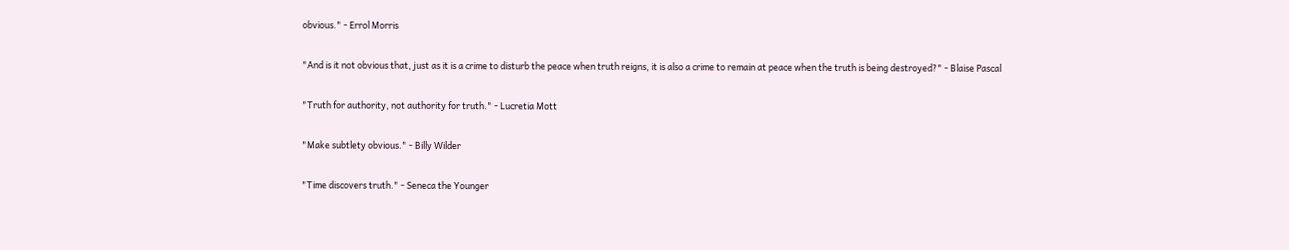obvious." - Errol Morris

"And is it not obvious that, just as it is a crime to disturb the peace when truth reigns, it is also a crime to remain at peace when the truth is being destroyed?" - Blaise Pascal

"Truth for authority, not authority for truth." - Lucretia Mott

"Make subtlety obvious." - Billy Wilder

"Time discovers truth." - Seneca the Younger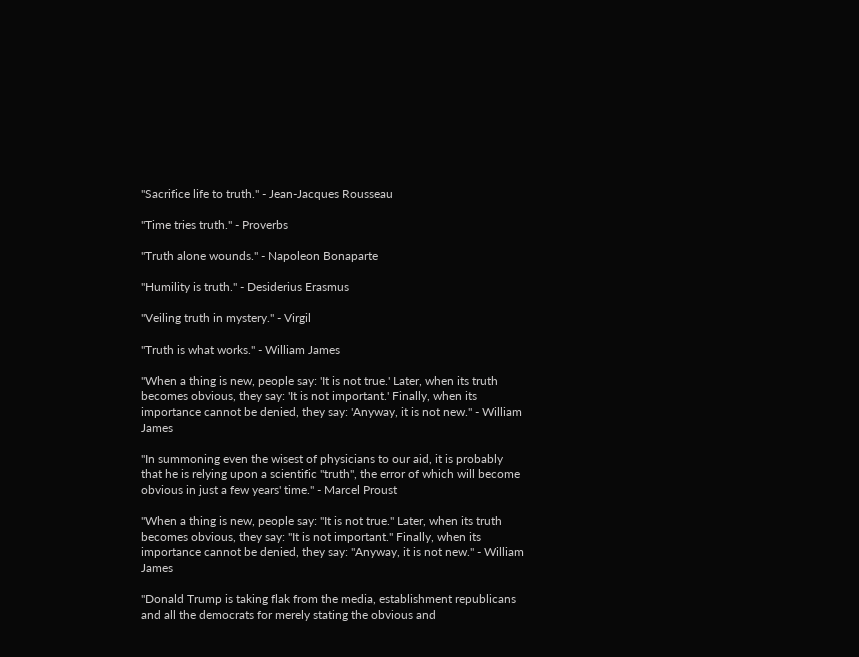"Sacrifice life to truth." - Jean-Jacques Rousseau

"Time tries truth." - Proverbs

"Truth alone wounds." - Napoleon Bonaparte

"Humility is truth." - Desiderius Erasmus

"Veiling truth in mystery." - Virgil

"Truth is what works." - William James

"When a thing is new, people say: 'It is not true.' Later, when its truth becomes obvious, they say: 'It is not important.' Finally, when its importance cannot be denied, they say: 'Anyway, it is not new." - William James

"In summoning even the wisest of physicians to our aid, it is probably that he is relying upon a scientific "truth", the error of which will become obvious in just a few years' time." - Marcel Proust

"When a thing is new, people say: "It is not true." Later, when its truth becomes obvious, they say: "It is not important." Finally, when its importance cannot be denied, they say: "Anyway, it is not new." - William James

"Donald Trump is taking flak from the media, establishment republicans and all the democrats for merely stating the obvious and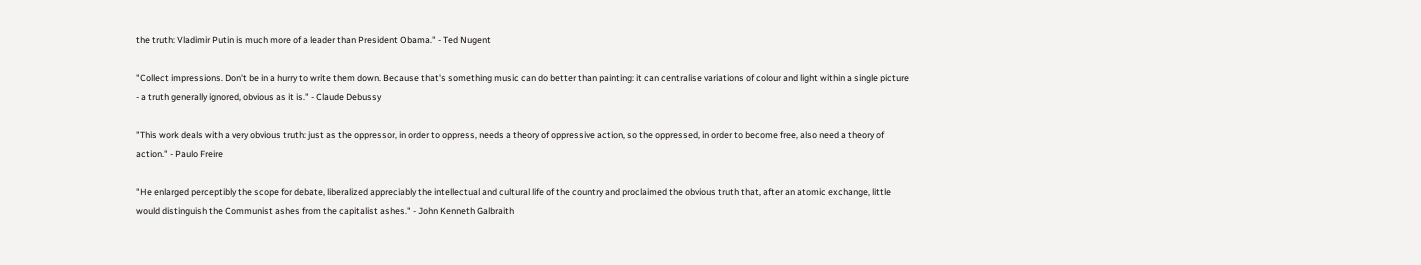the truth: Vladimir Putin is much more of a leader than President Obama." - Ted Nugent

"Collect impressions. Don't be in a hurry to write them down. Because that's something music can do better than painting: it can centralise variations of colour and light within a single picture - a truth generally ignored, obvious as it is." - Claude Debussy

"This work deals with a very obvious truth: just as the oppressor, in order to oppress, needs a theory of oppressive action, so the oppressed, in order to become free, also need a theory of action." - Paulo Freire

"He enlarged perceptibly the scope for debate, liberalized appreciably the intellectual and cultural life of the country and proclaimed the obvious truth that, after an atomic exchange, little would distinguish the Communist ashes from the capitalist ashes." - John Kenneth Galbraith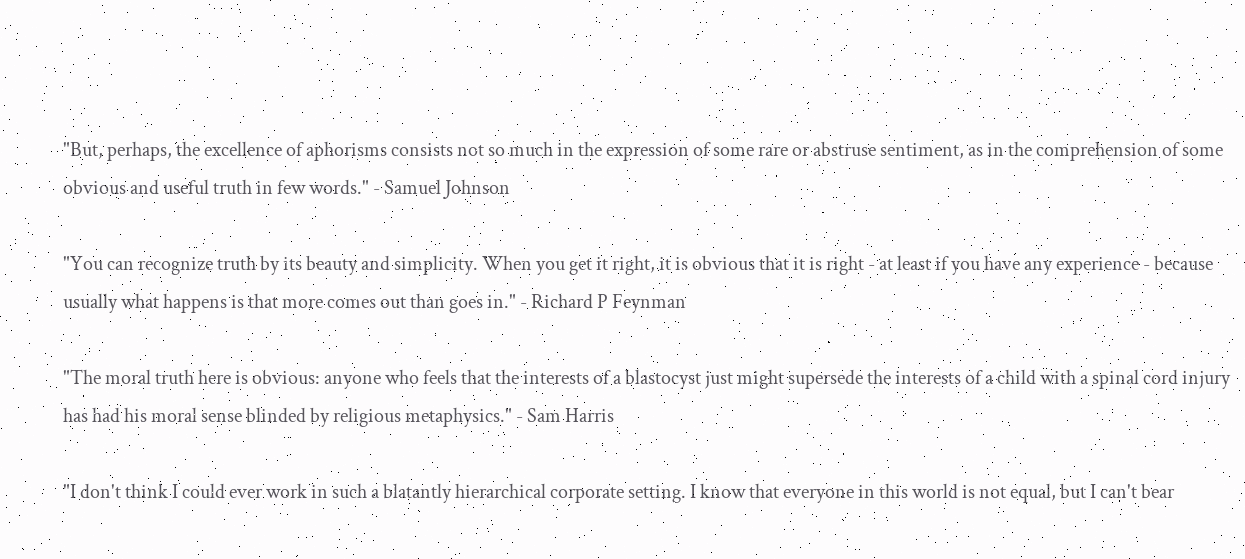"But, perhaps, the excellence of aphorisms consists not so much in the expression of some rare or abstruse sentiment, as in the comprehension of some obvious and useful truth in few words." - Samuel Johnson

"You can recognize truth by its beauty and simplicity. When you get it right, it is obvious that it is right - at least if you have any experience - because usually what happens is that more comes out than goes in." - Richard P Feynman

"The moral truth here is obvious: anyone who feels that the interests of a blastocyst just might supersede the interests of a child with a spinal cord injury has had his moral sense blinded by religious metaphysics." - Sam Harris

"I don't think I could ever work in such a blatantly hierarchical corporate setting. I know that everyone in this world is not equal, but I can't bear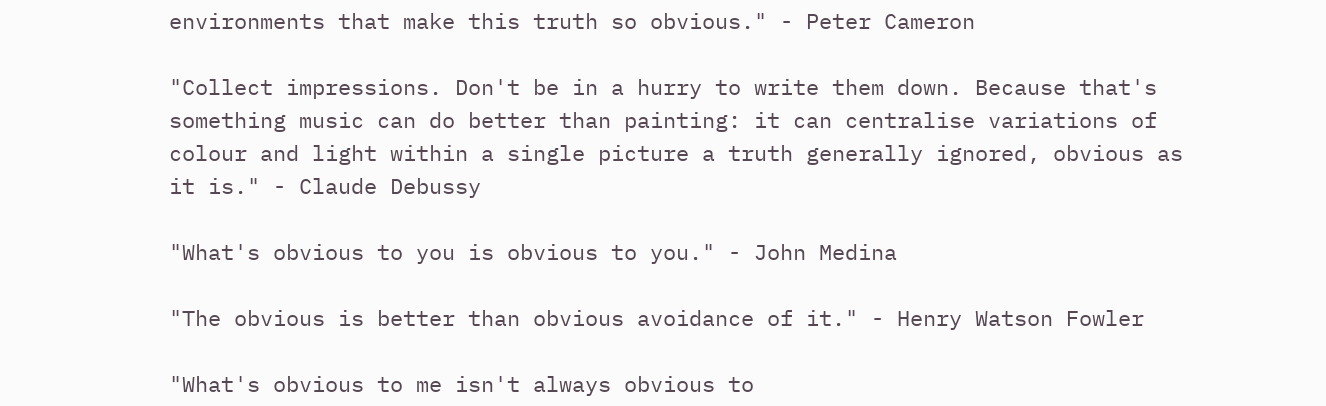environments that make this truth so obvious." - Peter Cameron

"Collect impressions. Don't be in a hurry to write them down. Because that's something music can do better than painting: it can centralise variations of colour and light within a single picture a truth generally ignored, obvious as it is." - Claude Debussy

"What's obvious to you is obvious to you." - John Medina

"The obvious is better than obvious avoidance of it." - Henry Watson Fowler

"What's obvious to me isn't always obvious to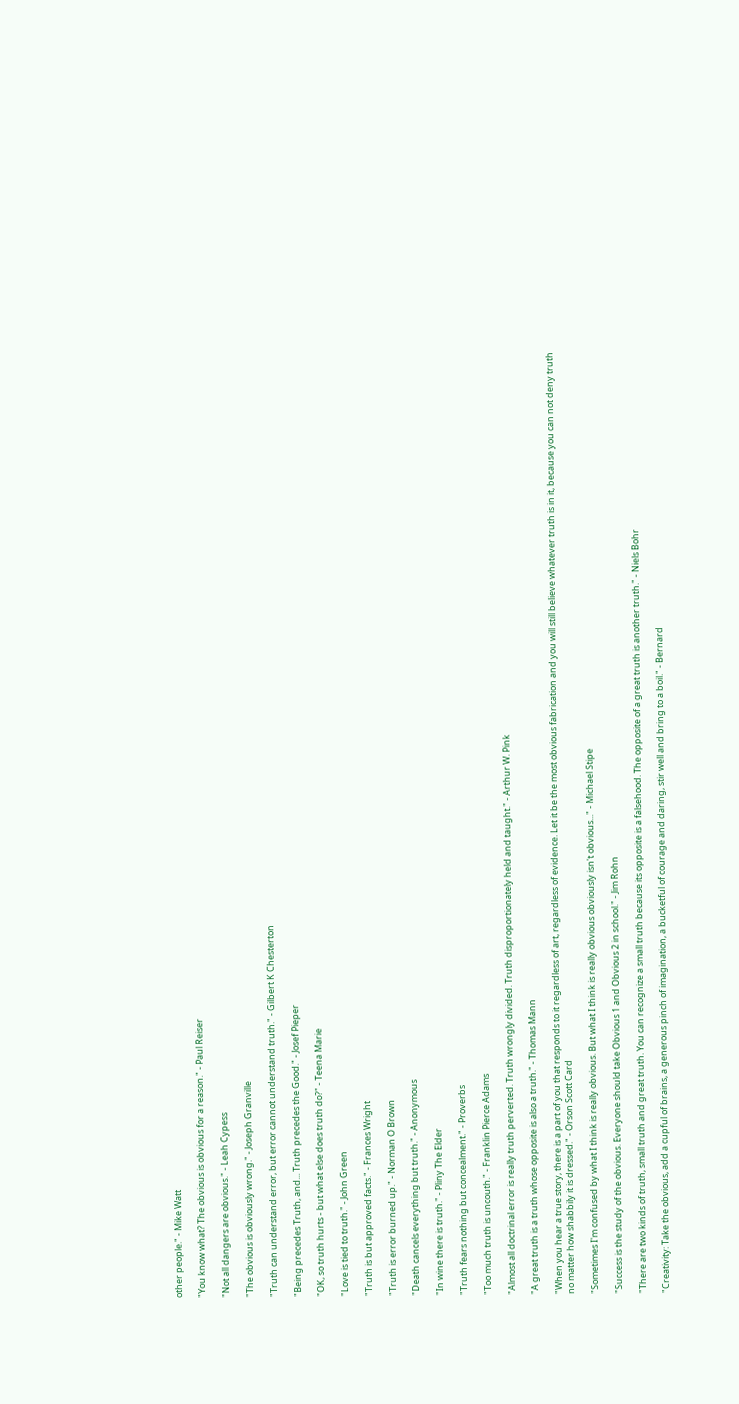other people." - Mike Watt

"You know what? The obvious is obvious for a reason." - Paul Reiser

"Not all dangers are obvious." - Leah Cypess

"The obvious is obviously wrong." - Joseph Granville

"Truth can understand error, but error cannot understand truth." - Gilbert K Chesterton

"Being precedes Truth, and... Truth precedes the Good." - Josef Pieper

"OK, so truth hurts - but what else does truth do?" - Teena Marie

"Love is tied to truth." - John Green

"Truth is but approved facts." - Frances Wright

"Truth is error burned up." - Norman O Brown

"Death cancels everything but truth." - Anonymous

"In wine there is truth." - Pliny The Elder

"Truth fears nothing but concealment." - Proverbs

"Too much truth is uncouth." - Franklin Pierce Adams

"Almost all doctrinal error is really truth perverted. Truth wrongly divided. Truth disproportionately held and taught." - Arthur W. Pink

"A great truth is a truth whose opposite is also a truth." - Thomas Mann

"When you hear a true story, there is a part of you that responds to it regardless of art, regardless of evidence. Let it be the most obvious fabrication and you will still believe whatever truth is in it, because you can not deny truth no matter how shabbily it is dressed." - Orson Scott Card

"Sometimes I'm confused by what I think is really obvious. But what I think is really obvious obviously isn't obvious..." - Michael Stipe

"Success is the study of the obvious. Everyone should take Obvious 1 and Obvious 2 in school." - Jim Rohn

"There are two kinds of truth, small truth and great truth. You can recognize a small truth because its opposite is a falsehood. The opposite of a great truth is another truth." - Niels Bohr

"Creativity: Take the obvious, add a cupful of brains, a generous pinch of imagination, a bucketful of courage and daring, stir well and bring to a boil." - Bernard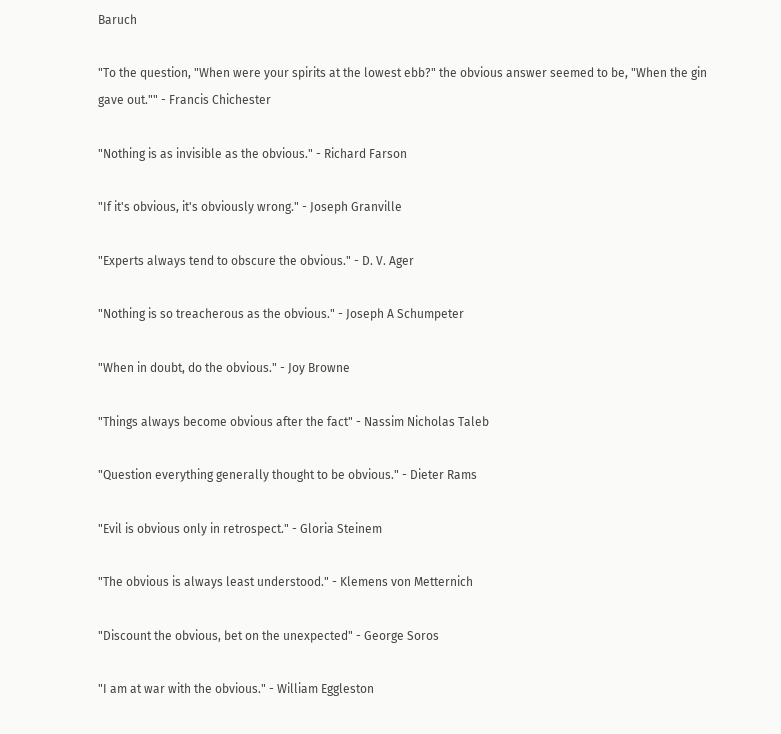Baruch

"To the question, "When were your spirits at the lowest ebb?" the obvious answer seemed to be, "When the gin gave out."" - Francis Chichester

"Nothing is as invisible as the obvious." - Richard Farson

"If it's obvious, it's obviously wrong." - Joseph Granville

"Experts always tend to obscure the obvious." - D. V. Ager

"Nothing is so treacherous as the obvious." - Joseph A Schumpeter

"When in doubt, do the obvious." - Joy Browne

"Things always become obvious after the fact" - Nassim Nicholas Taleb

"Question everything generally thought to be obvious." - Dieter Rams

"Evil is obvious only in retrospect." - Gloria Steinem

"The obvious is always least understood." - Klemens von Metternich

"Discount the obvious, bet on the unexpected" - George Soros

"I am at war with the obvious." - William Eggleston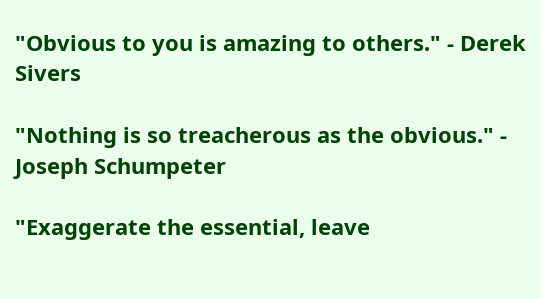"Obvious to you is amazing to others." - Derek Sivers

"Nothing is so treacherous as the obvious." - Joseph Schumpeter

"Exaggerate the essential, leave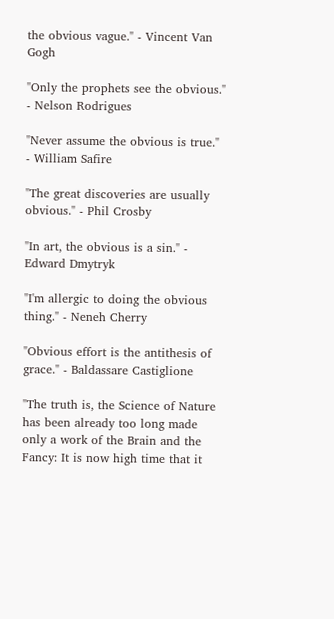the obvious vague." - Vincent Van Gogh

"Only the prophets see the obvious." - Nelson Rodrigues

"Never assume the obvious is true." - William Safire

"The great discoveries are usually obvious." - Phil Crosby

"In art, the obvious is a sin." - Edward Dmytryk

"I'm allergic to doing the obvious thing." - Neneh Cherry

"Obvious effort is the antithesis of grace." - Baldassare Castiglione

"The truth is, the Science of Nature has been already too long made only a work of the Brain and the Fancy: It is now high time that it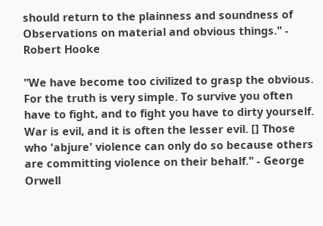should return to the plainness and soundness of Observations on material and obvious things." - Robert Hooke

"We have become too civilized to grasp the obvious. For the truth is very simple. To survive you often have to fight, and to fight you have to dirty yourself. War is evil, and it is often the lesser evil. [] Those who 'abjure' violence can only do so because others are committing violence on their behalf." - George Orwell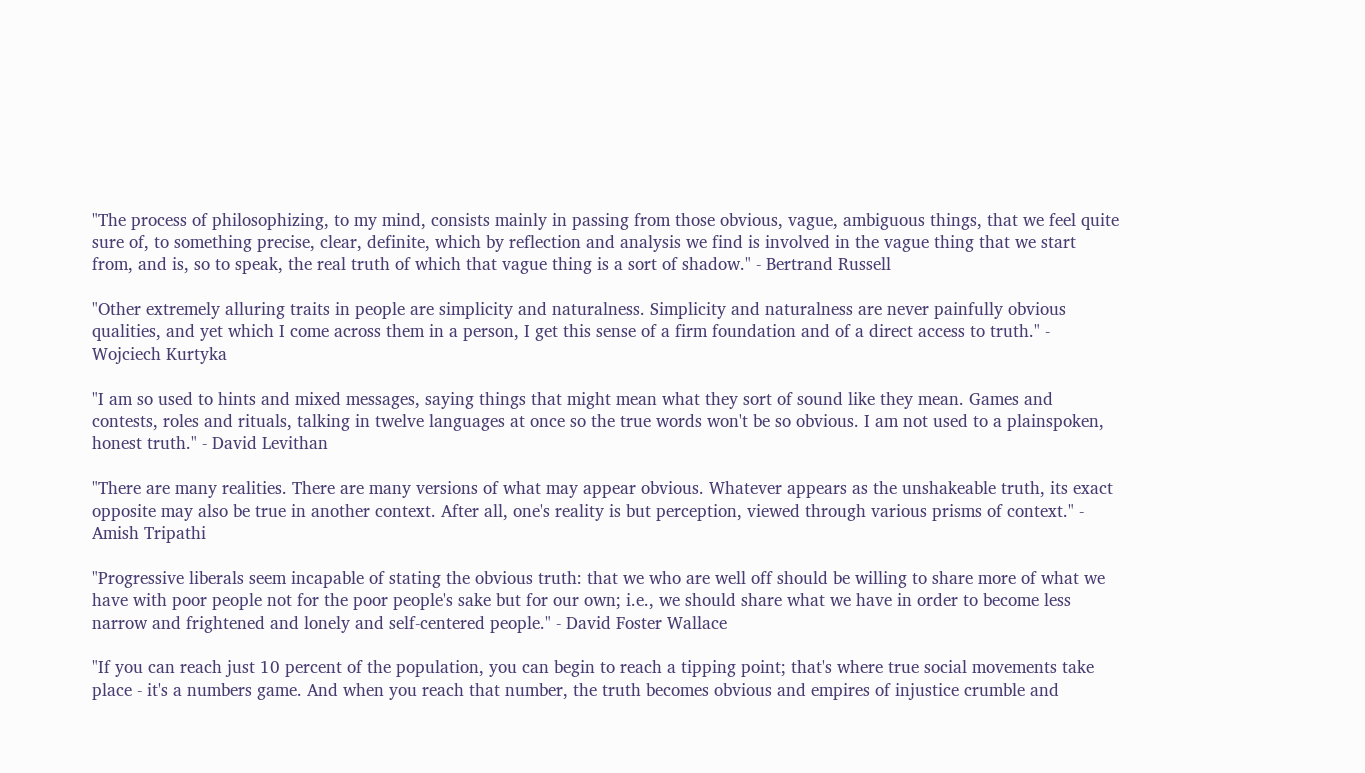"The process of philosophizing, to my mind, consists mainly in passing from those obvious, vague, ambiguous things, that we feel quite sure of, to something precise, clear, definite, which by reflection and analysis we find is involved in the vague thing that we start from, and is, so to speak, the real truth of which that vague thing is a sort of shadow." - Bertrand Russell

"Other extremely alluring traits in people are simplicity and naturalness. Simplicity and naturalness are never painfully obvious qualities, and yet which I come across them in a person, I get this sense of a firm foundation and of a direct access to truth." - Wojciech Kurtyka

"I am so used to hints and mixed messages, saying things that might mean what they sort of sound like they mean. Games and contests, roles and rituals, talking in twelve languages at once so the true words won't be so obvious. I am not used to a plainspoken, honest truth." - David Levithan

"There are many realities. There are many versions of what may appear obvious. Whatever appears as the unshakeable truth, its exact opposite may also be true in another context. After all, one's reality is but perception, viewed through various prisms of context." - Amish Tripathi

"Progressive liberals seem incapable of stating the obvious truth: that we who are well off should be willing to share more of what we have with poor people not for the poor people's sake but for our own; i.e., we should share what we have in order to become less narrow and frightened and lonely and self-centered people." - David Foster Wallace

"If you can reach just 10 percent of the population, you can begin to reach a tipping point; that's where true social movements take place - it's a numbers game. And when you reach that number, the truth becomes obvious and empires of injustice crumble and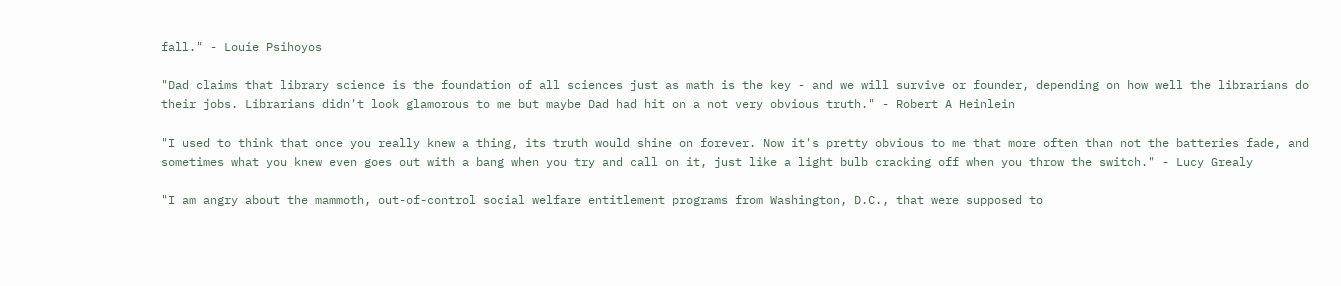fall." - Louie Psihoyos

"Dad claims that library science is the foundation of all sciences just as math is the key - and we will survive or founder, depending on how well the librarians do their jobs. Librarians didn't look glamorous to me but maybe Dad had hit on a not very obvious truth." - Robert A Heinlein

"I used to think that once you really knew a thing, its truth would shine on forever. Now it's pretty obvious to me that more often than not the batteries fade, and sometimes what you knew even goes out with a bang when you try and call on it, just like a light bulb cracking off when you throw the switch." - Lucy Grealy

"I am angry about the mammoth, out-of-control social welfare entitlement programs from Washington, D.C., that were supposed to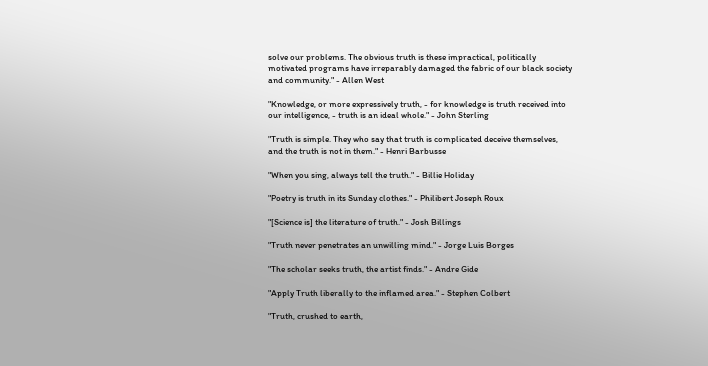solve our problems. The obvious truth is these impractical, politically motivated programs have irreparably damaged the fabric of our black society and community." - Allen West

"Knowledge, or more expressively truth, - for knowledge is truth received into our intelligence, - truth is an ideal whole." - John Sterling

"Truth is simple. They who say that truth is complicated deceive themselves, and the truth is not in them." - Henri Barbusse

"When you sing, always tell the truth." - Billie Holiday

"Poetry is truth in its Sunday clothes." - Philibert Joseph Roux

"[Science is] the literature of truth." - Josh Billings

"Truth never penetrates an unwilling mind." - Jorge Luis Borges

"The scholar seeks truth, the artist finds." - Andre Gide

"Apply Truth liberally to the inflamed area." - Stephen Colbert

"Truth, crushed to earth,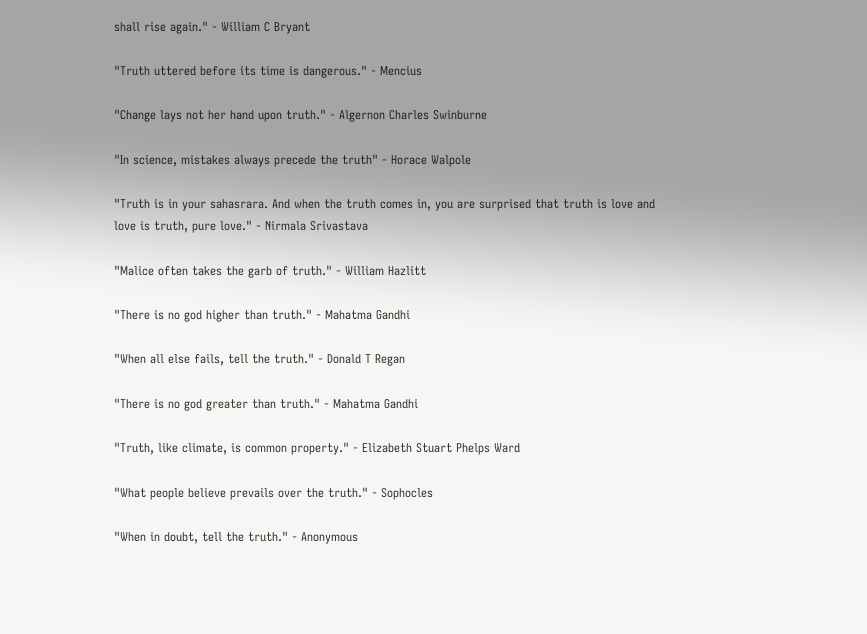shall rise again." - William C Bryant

"Truth uttered before its time is dangerous." - Mencius

"Change lays not her hand upon truth." - Algernon Charles Swinburne

"In science, mistakes always precede the truth" - Horace Walpole

"Truth is in your sahasrara. And when the truth comes in, you are surprised that truth is love and love is truth, pure love." - Nirmala Srivastava

"Malice often takes the garb of truth." - William Hazlitt

"There is no god higher than truth." - Mahatma Gandhi

"When all else fails, tell the truth." - Donald T Regan

"There is no god greater than truth." - Mahatma Gandhi

"Truth, like climate, is common property." - Elizabeth Stuart Phelps Ward

"What people believe prevails over the truth." - Sophocles

"When in doubt, tell the truth." - Anonymous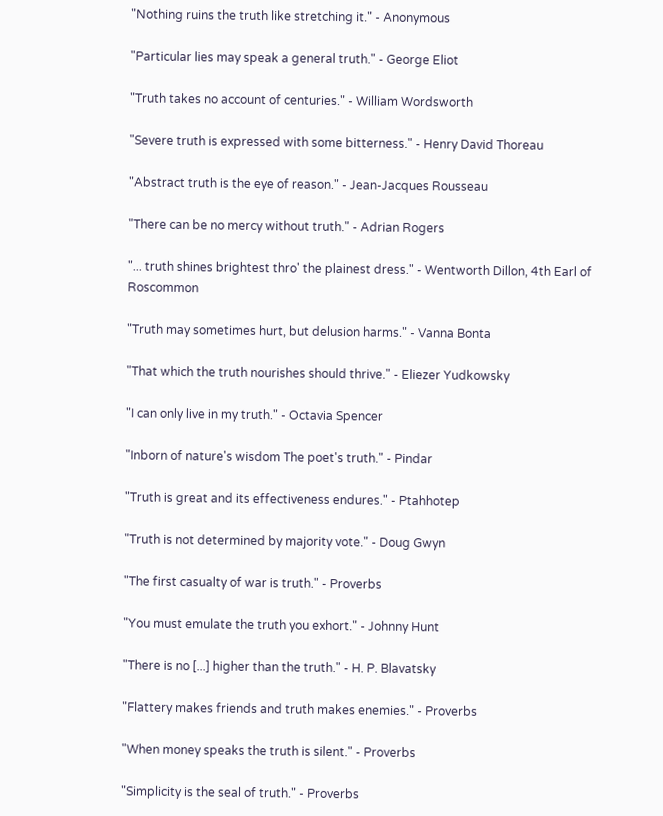"Nothing ruins the truth like stretching it." - Anonymous

"Particular lies may speak a general truth." - George Eliot

"Truth takes no account of centuries." - William Wordsworth

"Severe truth is expressed with some bitterness." - Henry David Thoreau

"Abstract truth is the eye of reason." - Jean-Jacques Rousseau

"There can be no mercy without truth." - Adrian Rogers

"... truth shines brightest thro' the plainest dress." - Wentworth Dillon, 4th Earl of Roscommon

"Truth may sometimes hurt, but delusion harms." - Vanna Bonta

"That which the truth nourishes should thrive." - Eliezer Yudkowsky

"I can only live in my truth." - Octavia Spencer

"Inborn of nature's wisdom The poet's truth." - Pindar

"Truth is great and its effectiveness endures." - Ptahhotep

"Truth is not determined by majority vote." - Doug Gwyn

"The first casualty of war is truth." - Proverbs

"You must emulate the truth you exhort." - Johnny Hunt

"There is no [...] higher than the truth." - H. P. Blavatsky

"Flattery makes friends and truth makes enemies." - Proverbs

"When money speaks the truth is silent." - Proverbs

"Simplicity is the seal of truth." - Proverbs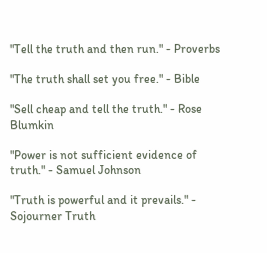"Tell the truth and then run." - Proverbs

"The truth shall set you free." - Bible

"Sell cheap and tell the truth." - Rose Blumkin

"Power is not sufficient evidence of truth." - Samuel Johnson

"Truth is powerful and it prevails." - Sojourner Truth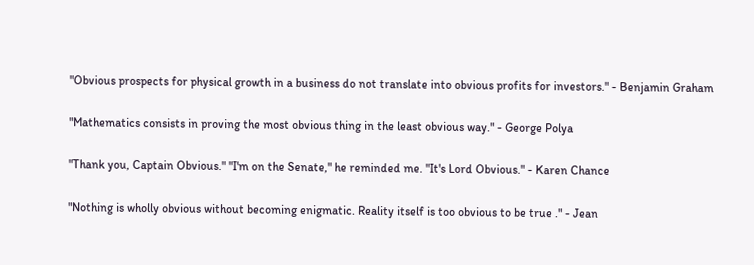"Obvious prospects for physical growth in a business do not translate into obvious profits for investors." - Benjamin Graham

"Mathematics consists in proving the most obvious thing in the least obvious way." - George Polya

"Thank you, Captain Obvious." "I'm on the Senate," he reminded me. "It's Lord Obvious." - Karen Chance

"Nothing is wholly obvious without becoming enigmatic. Reality itself is too obvious to be true ." - Jean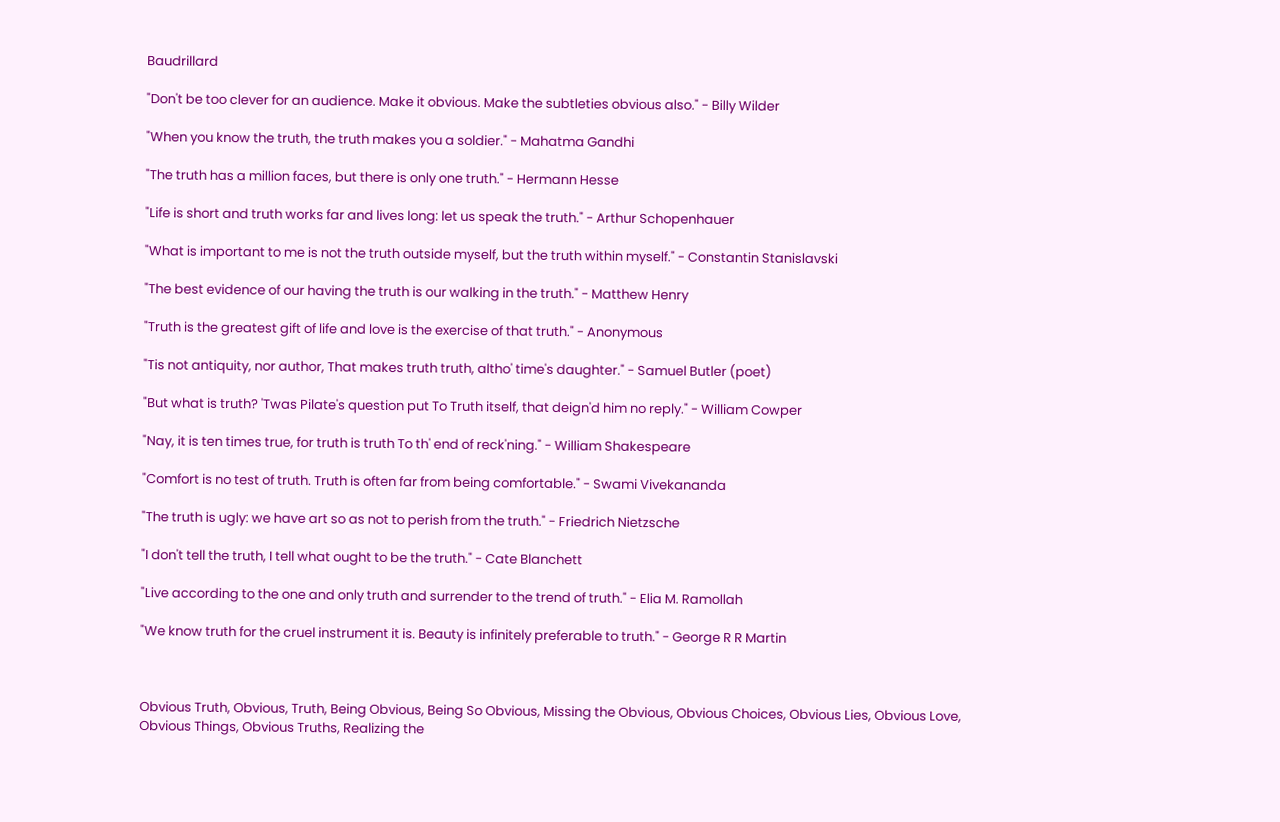Baudrillard

"Don't be too clever for an audience. Make it obvious. Make the subtleties obvious also." - Billy Wilder

"When you know the truth, the truth makes you a soldier." - Mahatma Gandhi

"The truth has a million faces, but there is only one truth." - Hermann Hesse

"Life is short and truth works far and lives long: let us speak the truth." - Arthur Schopenhauer

"What is important to me is not the truth outside myself, but the truth within myself." - Constantin Stanislavski

"The best evidence of our having the truth is our walking in the truth." - Matthew Henry

"Truth is the greatest gift of life and love is the exercise of that truth." - Anonymous

"Tis not antiquity, nor author, That makes truth truth, altho' time's daughter." - Samuel Butler (poet)

"But what is truth? 'Twas Pilate's question put To Truth itself, that deign'd him no reply." - William Cowper

"Nay, it is ten times true, for truth is truth To th' end of reck'ning." - William Shakespeare

"Comfort is no test of truth. Truth is often far from being comfortable." - Swami Vivekananda

"The truth is ugly: we have art so as not to perish from the truth." - Friedrich Nietzsche

"I don't tell the truth, I tell what ought to be the truth." - Cate Blanchett

"Live according to the one and only truth and surrender to the trend of truth." - Elia M. Ramollah

"We know truth for the cruel instrument it is. Beauty is infinitely preferable to truth." - George R R Martin



Obvious Truth, Obvious, Truth, Being Obvious, Being So Obvious, Missing the Obvious, Obvious Choices, Obvious Lies, Obvious Love, Obvious Things, Obvious Truths, Realizing the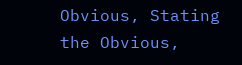Obvious, Stating the Obvious,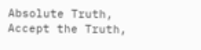Absolute Truth, Accept the Truth,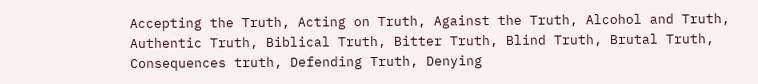Accepting the Truth, Acting on Truth, Against the Truth, Alcohol and Truth, Authentic Truth, Biblical Truth, Bitter Truth, Blind Truth, Brutal Truth, Consequences truth, Defending Truth, Denying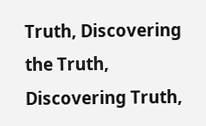Truth, Discovering the Truth, Discovering Truth,